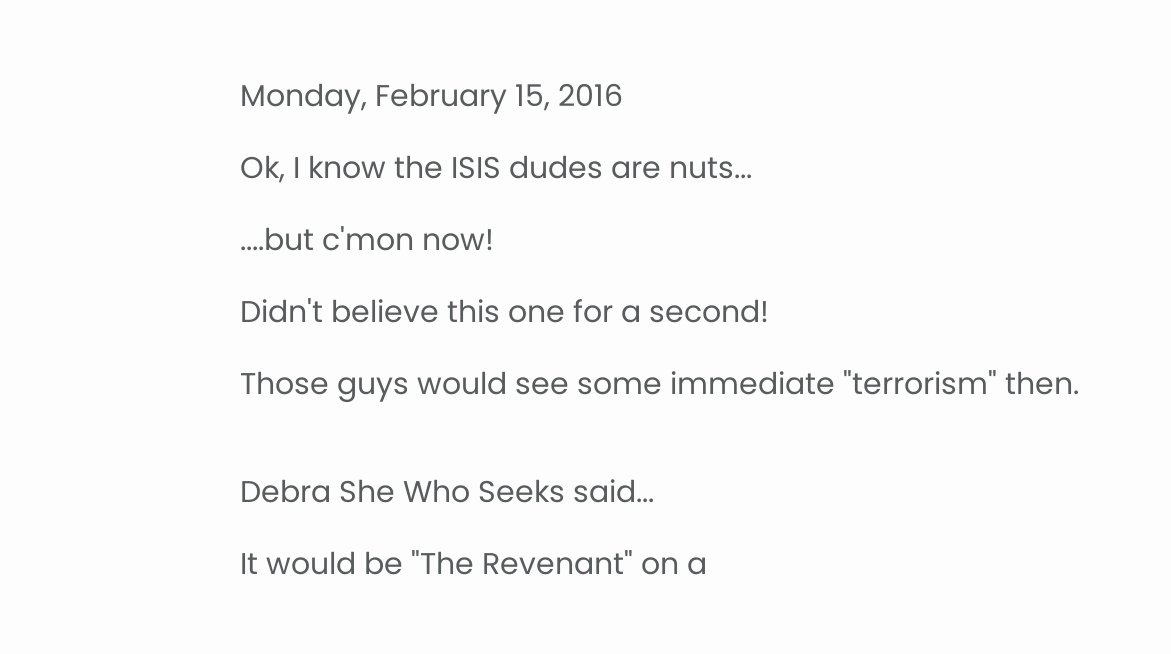Monday, February 15, 2016

Ok, I know the ISIS dudes are nuts...

....but c'mon now!

Didn't believe this one for a second!

Those guys would see some immediate "terrorism" then.


Debra She Who Seeks said...

It would be "The Revenant" on a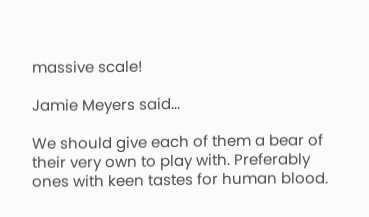massive scale!

Jamie Meyers said...

We should give each of them a bear of their very own to play with. Preferably ones with keen tastes for human blood.